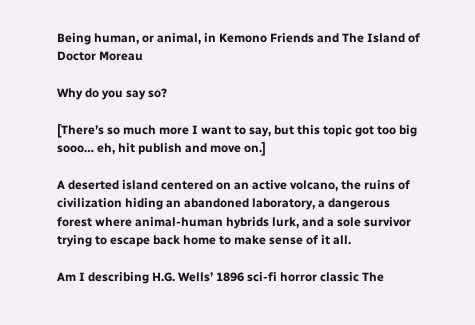Being human, or animal, in Kemono Friends and The Island of Doctor Moreau

Why do you say so?

[There’s so much more I want to say, but this topic got too big sooo… eh, hit publish and move on.]

A deserted island centered on an active volcano, the ruins of civilization hiding an abandoned laboratory, a dangerous forest where animal-human hybrids lurk, and a sole survivor trying to escape back home to make sense of it all.

Am I describing H.G. Wells’ 1896 sci-fi horror classic The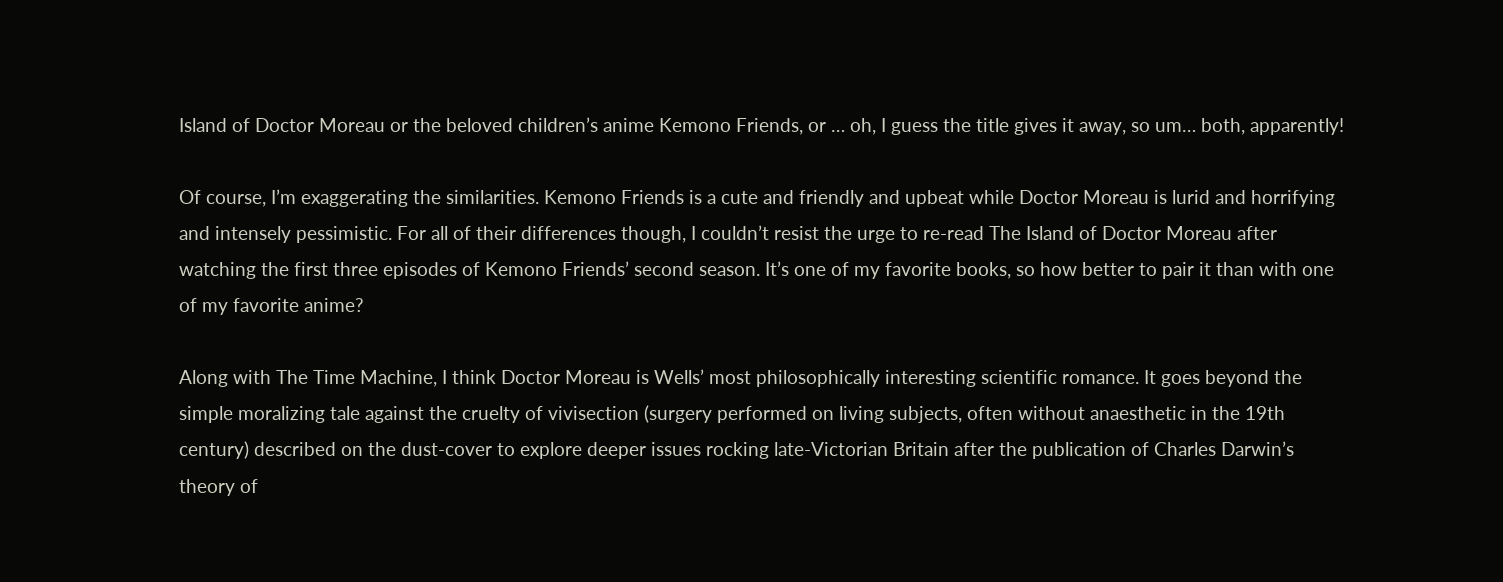Island of Doctor Moreau or the beloved children’s anime Kemono Friends, or … oh, I guess the title gives it away, so um… both, apparently!

Of course, I’m exaggerating the similarities. Kemono Friends is a cute and friendly and upbeat while Doctor Moreau is lurid and horrifying and intensely pessimistic. For all of their differences though, I couldn’t resist the urge to re-read The Island of Doctor Moreau after watching the first three episodes of Kemono Friends’ second season. It’s one of my favorite books, so how better to pair it than with one of my favorite anime?

Along with The Time Machine, I think Doctor Moreau is Wells’ most philosophically interesting scientific romance. It goes beyond the simple moralizing tale against the cruelty of vivisection (surgery performed on living subjects, often without anaesthetic in the 19th century) described on the dust-cover to explore deeper issues rocking late-Victorian Britain after the publication of Charles Darwin’s theory of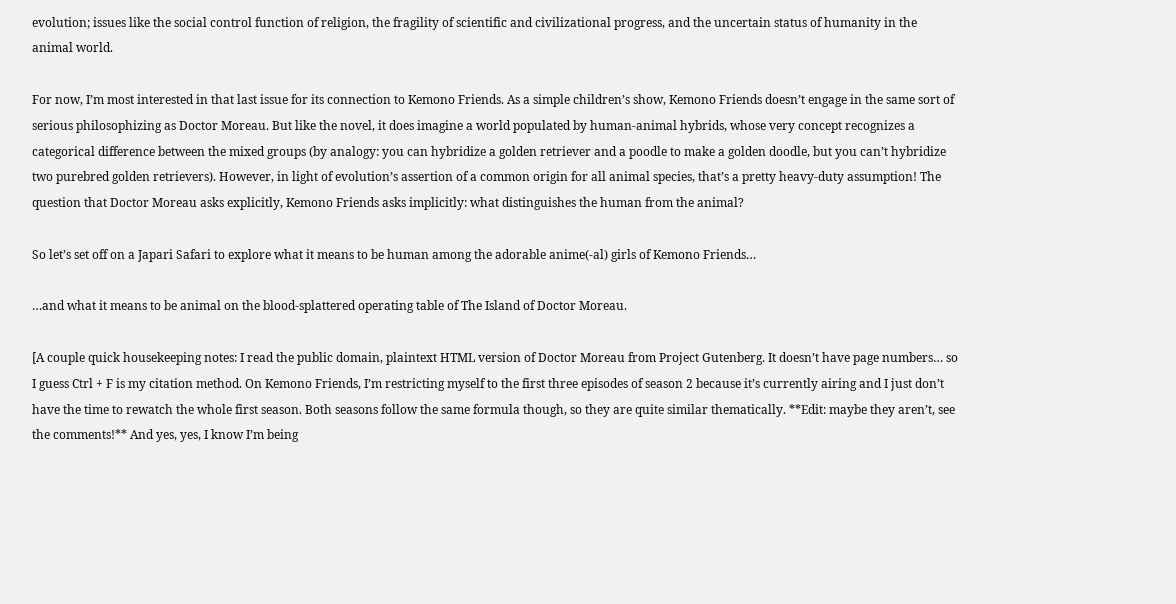evolution; issues like the social control function of religion, the fragility of scientific and civilizational progress, and the uncertain status of humanity in the animal world.

For now, I’m most interested in that last issue for its connection to Kemono Friends. As a simple children’s show, Kemono Friends doesn’t engage in the same sort of serious philosophizing as Doctor Moreau. But like the novel, it does imagine a world populated by human-animal hybrids, whose very concept recognizes a categorical difference between the mixed groups (by analogy: you can hybridize a golden retriever and a poodle to make a golden doodle, but you can’t hybridize two purebred golden retrievers). However, in light of evolution’s assertion of a common origin for all animal species, that’s a pretty heavy-duty assumption! The question that Doctor Moreau asks explicitly, Kemono Friends asks implicitly: what distinguishes the human from the animal?

So let’s set off on a Japari Safari to explore what it means to be human among the adorable anime(-al) girls of Kemono Friends…

…and what it means to be animal on the blood-splattered operating table of The Island of Doctor Moreau.

[A couple quick housekeeping notes: I read the public domain, plaintext HTML version of Doctor Moreau from Project Gutenberg. It doesn’t have page numbers… so I guess Ctrl + F is my citation method. On Kemono Friends, I’m restricting myself to the first three episodes of season 2 because it’s currently airing and I just don’t have the time to rewatch the whole first season. Both seasons follow the same formula though, so they are quite similar thematically. **Edit: maybe they aren’t, see the comments!** And yes, yes, I know I’m being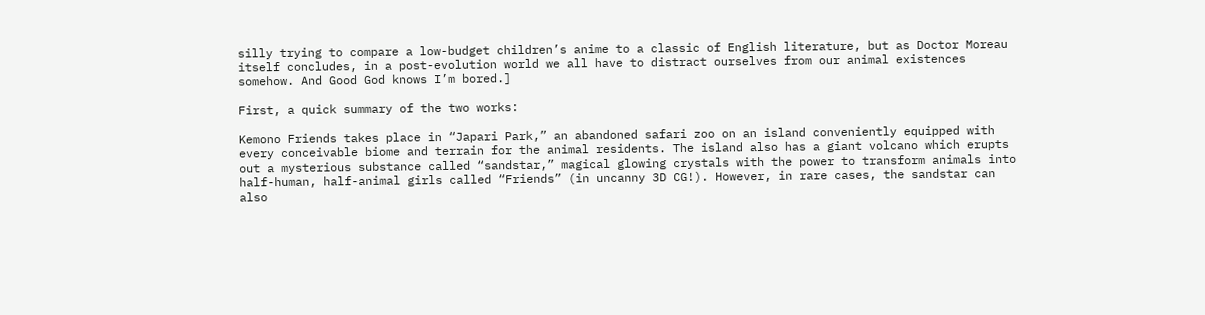silly trying to compare a low-budget children’s anime to a classic of English literature, but as Doctor Moreau itself concludes, in a post-evolution world we all have to distract ourselves from our animal existences somehow. And Good God knows I’m bored.]

First, a quick summary of the two works:

Kemono Friends takes place in “Japari Park,” an abandoned safari zoo on an island conveniently equipped with every conceivable biome and terrain for the animal residents. The island also has a giant volcano which erupts out a mysterious substance called “sandstar,” magical glowing crystals with the power to transform animals into half-human, half-animal girls called “Friends” (in uncanny 3D CG!). However, in rare cases, the sandstar can also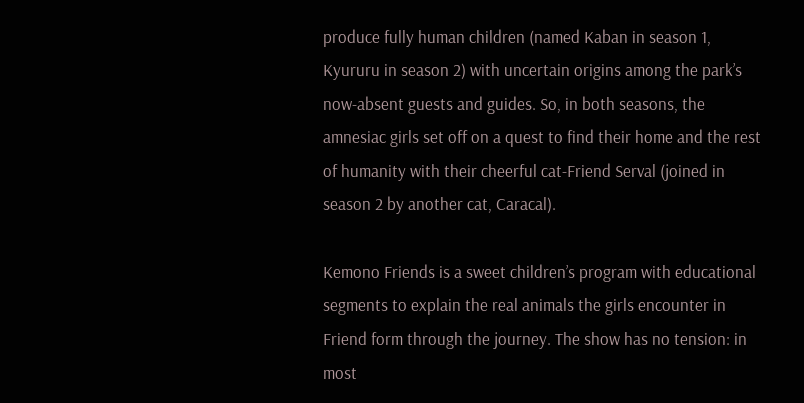produce fully human children (named Kaban in season 1, Kyururu in season 2) with uncertain origins among the park’s now-absent guests and guides. So, in both seasons, the amnesiac girls set off on a quest to find their home and the rest of humanity with their cheerful cat-Friend Serval (joined in season 2 by another cat, Caracal).

Kemono Friends is a sweet children’s program with educational segments to explain the real animals the girls encounter in Friend form through the journey. The show has no tension: in most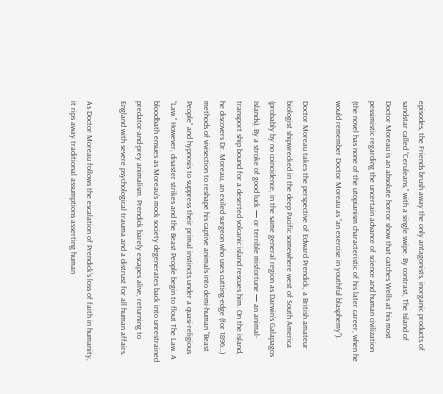episodes, the Friends brush away the only antagonists, inorganic products of sandstar called “Ceruleans,” with a single swipe. By contrast, The Island of Doctor Moreau is an absolute horror show that catches Wells at his most pessimistic regarding the uncertain advance of science and human civilization (the novel has none of the utopianism characteristic of his later career, when he would remember Doctor Moreau as “an exercise in youthful blasphemy”).

Doctor Moreau takes the perspective of Edward Prendick, a British amateur biologist shipwrecked in the deep Pacific somewhere west of South America (probably by no coincidence, in the same general region as Darwin’s Galapagos Islands). By a stroke of good luck — or terrible misfortune — an animal-transport ship bound for a deserted volcanic island rescues him. On the island, he discovers Dr. Moreau, an exiled surgeon who uses cutting-edge (for 1896…) methods of vivisection to reshape his captive animals into demi-human “Beast People” and hypnosis to suppress their primal instincts under a quasi-religious “Law.” However, disaster strikes and the Beast People begin to flout The Law. A bloodbath ensues as Moreau’s mock society degenerates back into unrestrained predator-and-prey animalism. Prendick barely escapes alive, returning to England with severe psychological trauma and a distrust for all human affairs.

As Doctor Moreau follows the escalation of Prendick’s loss of faith in humanity, it rips away traditional assumptions asserting human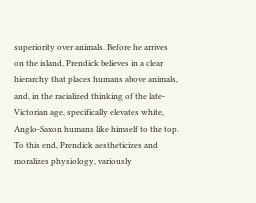superiority over animals. Before he arrives on the island, Prendick believes in a clear hierarchy that places humans above animals, and, in the racialized thinking of the late-Victorian age, specifically elevates white, Anglo-Saxon humans like himself to the top. To this end, Prendick aestheticizes and moralizes physiology, variously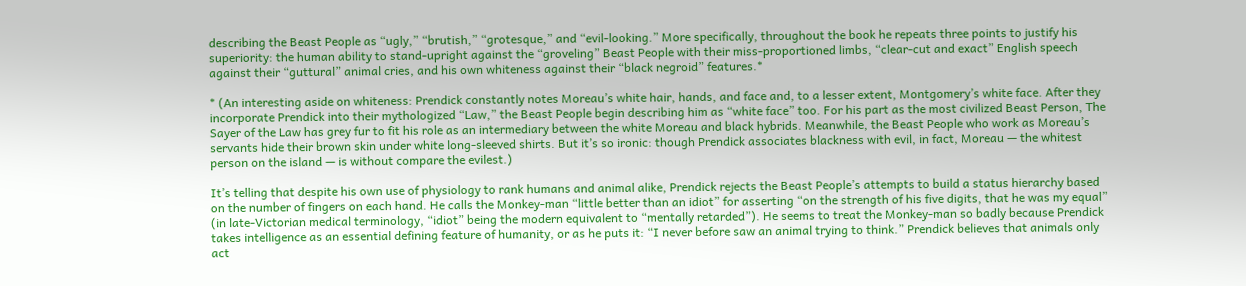describing the Beast People as “ugly,” “brutish,” “grotesque,” and “evil-looking.” More specifically, throughout the book he repeats three points to justify his superiority: the human ability to stand-upright against the “groveling” Beast People with their miss-proportioned limbs, “clear-cut and exact” English speech against their “guttural” animal cries, and his own whiteness against their “black negroid” features.*

* (An interesting aside on whiteness: Prendick constantly notes Moreau’s white hair, hands, and face and, to a lesser extent, Montgomery’s white face. After they incorporate Prendick into their mythologized “Law,” the Beast People begin describing him as “white face” too. For his part as the most civilized Beast Person, The Sayer of the Law has grey fur to fit his role as an intermediary between the white Moreau and black hybrids. Meanwhile, the Beast People who work as Moreau’s servants hide their brown skin under white long-sleeved shirts. But it’s so ironic: though Prendick associates blackness with evil, in fact, Moreau — the whitest person on the island — is without compare the evilest.)

It’s telling that despite his own use of physiology to rank humans and animal alike, Prendick rejects the Beast People’s attempts to build a status hierarchy based on the number of fingers on each hand. He calls the Monkey-man “little better than an idiot” for asserting “on the strength of his five digits, that he was my equal” (in late-Victorian medical terminology, “idiot” being the modern equivalent to “mentally retarded”). He seems to treat the Monkey-man so badly because Prendick takes intelligence as an essential defining feature of humanity, or as he puts it: “I never before saw an animal trying to think.” Prendick believes that animals only act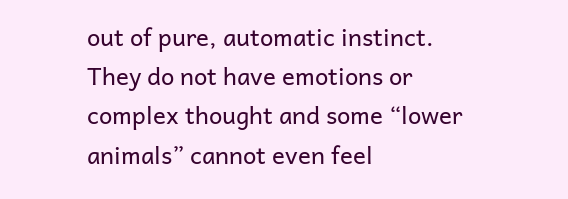out of pure, automatic instinct. They do not have emotions or complex thought and some “lower animals” cannot even feel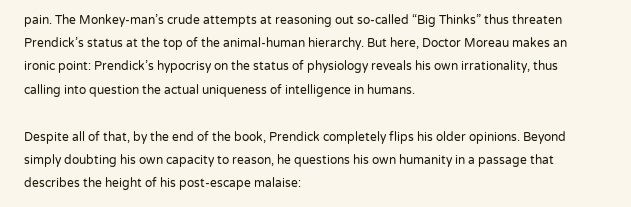pain. The Monkey-man’s crude attempts at reasoning out so-called “Big Thinks” thus threaten Prendick’s status at the top of the animal-human hierarchy. But here, Doctor Moreau makes an ironic point: Prendick’s hypocrisy on the status of physiology reveals his own irrationality, thus calling into question the actual uniqueness of intelligence in humans.

Despite all of that, by the end of the book, Prendick completely flips his older opinions. Beyond simply doubting his own capacity to reason, he questions his own humanity in a passage that describes the height of his post-escape malaise: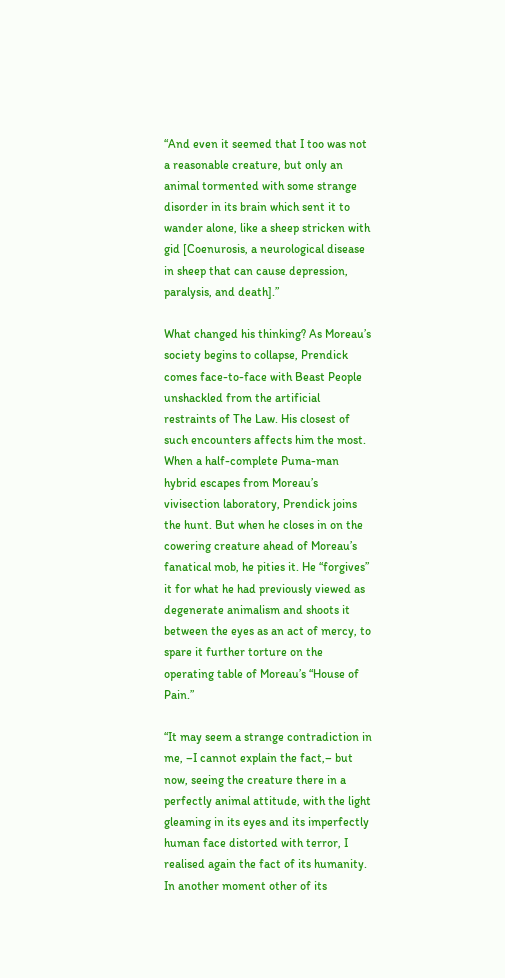“And even it seemed that I too was not a reasonable creature, but only an animal tormented with some strange disorder in its brain which sent it to wander alone, like a sheep stricken with gid [Coenurosis, a neurological disease in sheep that can cause depression, paralysis, and death].”

What changed his thinking? As Moreau’s society begins to collapse, Prendick comes face-to-face with Beast People unshackled from the artificial restraints of The Law. His closest of such encounters affects him the most. When a half-complete Puma-man hybrid escapes from Moreau’s vivisection laboratory, Prendick joins the hunt. But when he closes in on the cowering creature ahead of Moreau’s fanatical mob, he pities it. He “forgives” it for what he had previously viewed as degenerate animalism and shoots it between the eyes as an act of mercy, to spare it further torture on the operating table of Moreau’s “House of Pain.”

“It may seem a strange contradiction in me, –I cannot explain the fact,– but now, seeing the creature there in a perfectly animal attitude, with the light gleaming in its eyes and its imperfectly human face distorted with terror, I realised again the fact of its humanity. In another moment other of its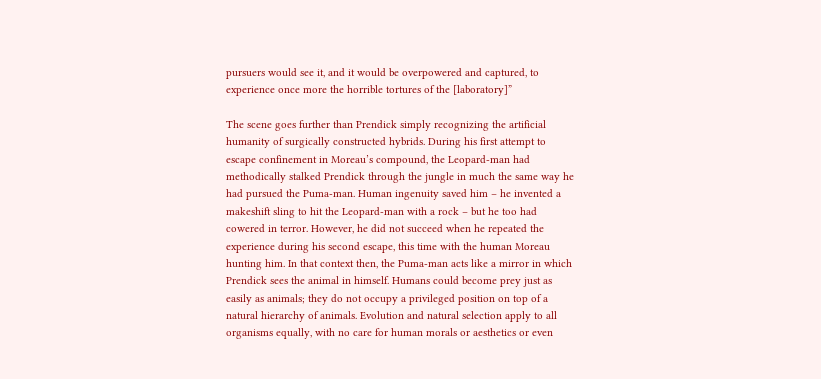pursuers would see it, and it would be overpowered and captured, to experience once more the horrible tortures of the [laboratory]”

The scene goes further than Prendick simply recognizing the artificial humanity of surgically constructed hybrids. During his first attempt to escape confinement in Moreau’s compound, the Leopard-man had methodically stalked Prendick through the jungle in much the same way he had pursued the Puma-man. Human ingenuity saved him – he invented a makeshift sling to hit the Leopard-man with a rock – but he too had cowered in terror. However, he did not succeed when he repeated the experience during his second escape, this time with the human Moreau hunting him. In that context then, the Puma-man acts like a mirror in which Prendick sees the animal in himself. Humans could become prey just as easily as animals; they do not occupy a privileged position on top of a natural hierarchy of animals. Evolution and natural selection apply to all organisms equally, with no care for human morals or aesthetics or even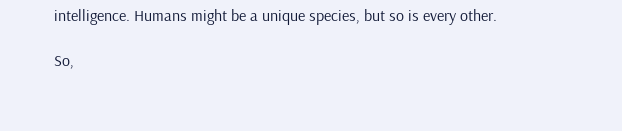intelligence. Humans might be a unique species, but so is every other.

So,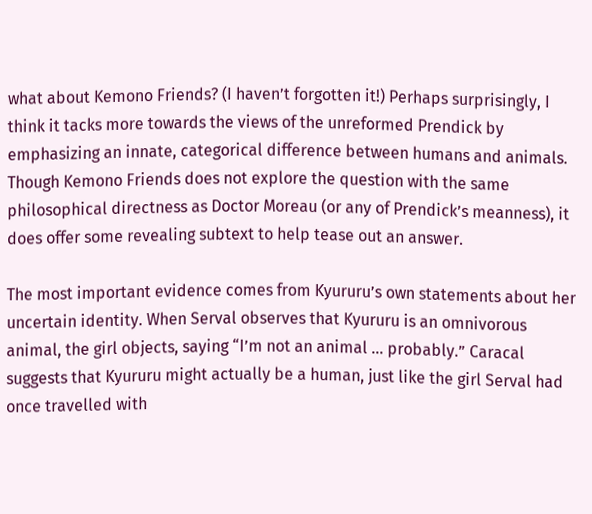what about Kemono Friends? (I haven’t forgotten it!) Perhaps surprisingly, I think it tacks more towards the views of the unreformed Prendick by emphasizing an innate, categorical difference between humans and animals. Though Kemono Friends does not explore the question with the same philosophical directness as Doctor Moreau (or any of Prendick’s meanness), it does offer some revealing subtext to help tease out an answer.

The most important evidence comes from Kyururu’s own statements about her uncertain identity. When Serval observes that Kyururu is an omnivorous animal, the girl objects, saying “I’m not an animal … probably.” Caracal suggests that Kyururu might actually be a human, just like the girl Serval had once travelled with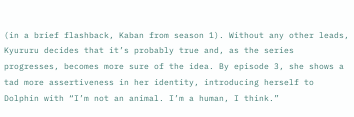(in a brief flashback, Kaban from season 1). Without any other leads, Kyururu decides that it’s probably true and, as the series progresses, becomes more sure of the idea. By episode 3, she shows a tad more assertiveness in her identity, introducing herself to Dolphin with “I’m not an animal. I’m a human, I think.”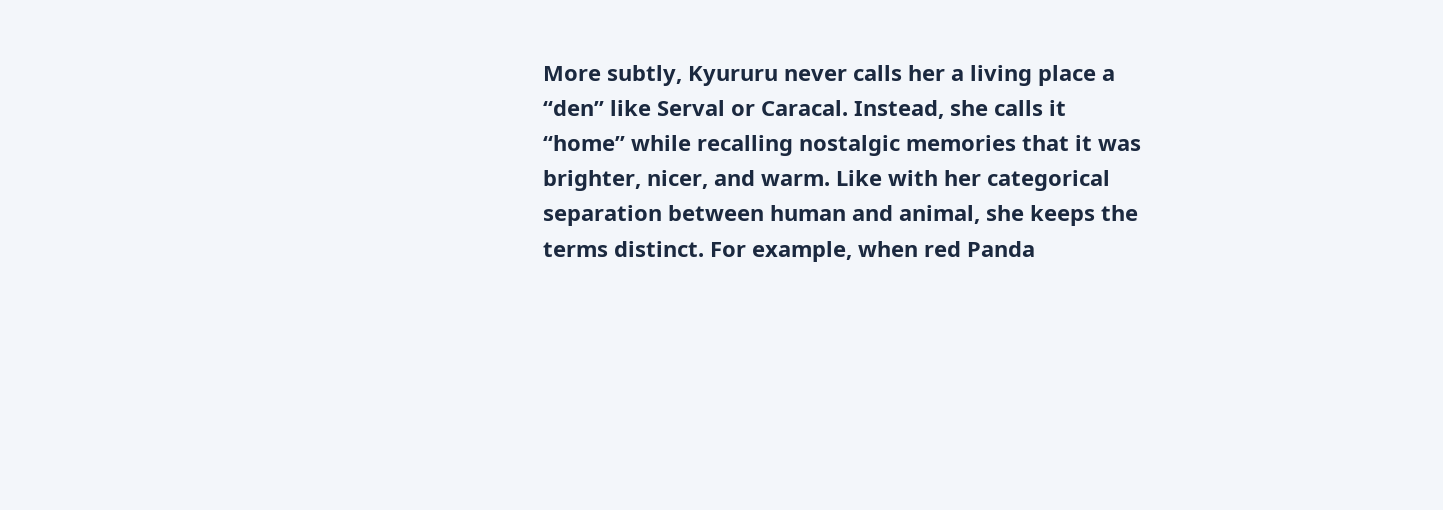More subtly, Kyururu never calls her a living place a “den” like Serval or Caracal. Instead, she calls it “home” while recalling nostalgic memories that it was brighter, nicer, and warm. Like with her categorical separation between human and animal, she keeps the terms distinct. For example, when red Panda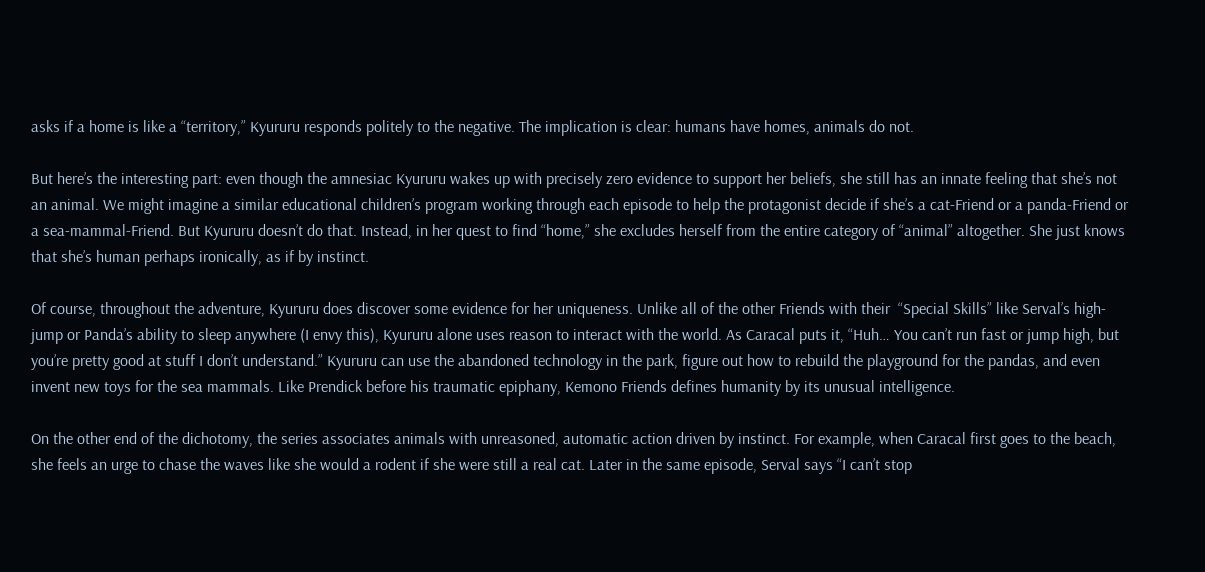asks if a home is like a “territory,” Kyururu responds politely to the negative. The implication is clear: humans have homes, animals do not.

But here’s the interesting part: even though the amnesiac Kyururu wakes up with precisely zero evidence to support her beliefs, she still has an innate feeling that she’s not an animal. We might imagine a similar educational children’s program working through each episode to help the protagonist decide if she’s a cat-Friend or a panda-Friend or a sea-mammal-Friend. But Kyururu doesn’t do that. Instead, in her quest to find “home,” she excludes herself from the entire category of “animal” altogether. She just knows that she’s human perhaps ironically, as if by instinct.

Of course, throughout the adventure, Kyururu does discover some evidence for her uniqueness. Unlike all of the other Friends with their  “Special Skills” like Serval’s high-jump or Panda’s ability to sleep anywhere (I envy this), Kyururu alone uses reason to interact with the world. As Caracal puts it, “Huh… You can’t run fast or jump high, but you’re pretty good at stuff I don’t understand.” Kyururu can use the abandoned technology in the park, figure out how to rebuild the playground for the pandas, and even invent new toys for the sea mammals. Like Prendick before his traumatic epiphany, Kemono Friends defines humanity by its unusual intelligence.

On the other end of the dichotomy, the series associates animals with unreasoned, automatic action driven by instinct. For example, when Caracal first goes to the beach, she feels an urge to chase the waves like she would a rodent if she were still a real cat. Later in the same episode, Serval says “I can’t stop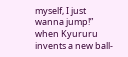myself, I just wanna jump!” when Kyururu invents a new ball-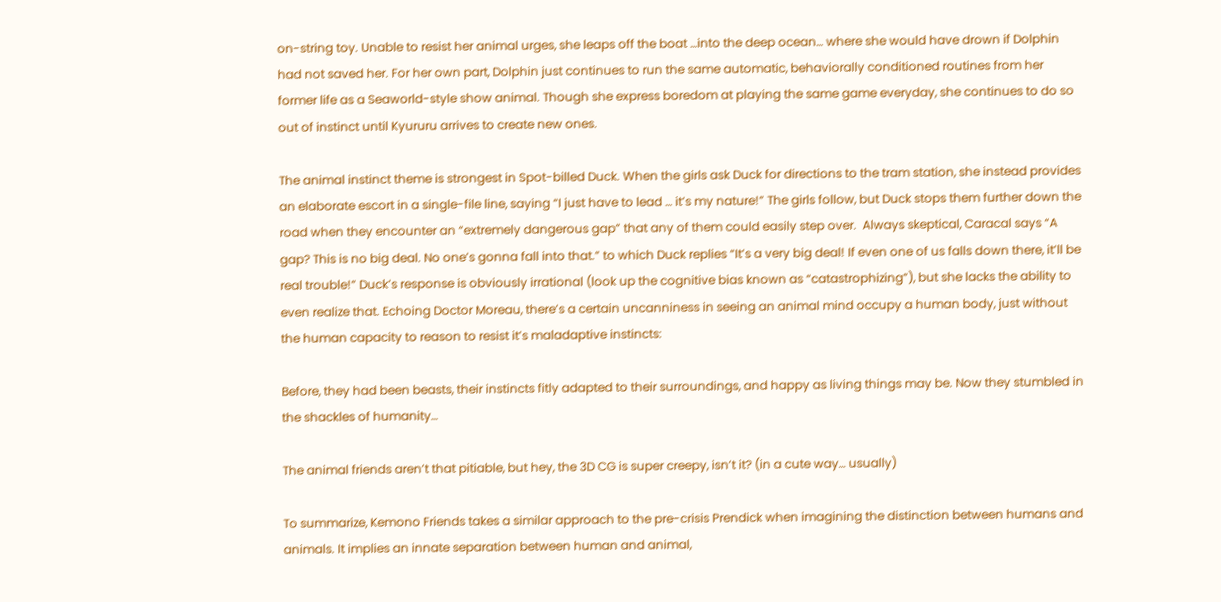on-string toy. Unable to resist her animal urges, she leaps off the boat …into the deep ocean… where she would have drown if Dolphin had not saved her. For her own part, Dolphin just continues to run the same automatic, behaviorally conditioned routines from her former life as a Seaworld-style show animal. Though she express boredom at playing the same game everyday, she continues to do so out of instinct until Kyururu arrives to create new ones.

The animal instinct theme is strongest in Spot-billed Duck. When the girls ask Duck for directions to the tram station, she instead provides an elaborate escort in a single-file line, saying “I just have to lead … it’s my nature!” The girls follow, but Duck stops them further down the road when they encounter an “extremely dangerous gap” that any of them could easily step over.  Always skeptical, Caracal says “A gap? This is no big deal. No one’s gonna fall into that.” to which Duck replies “It’s a very big deal! If even one of us falls down there, it’ll be real trouble!” Duck’s response is obviously irrational (look up the cognitive bias known as “catastrophizing”), but she lacks the ability to even realize that. Echoing Doctor Moreau, there’s a certain uncanniness in seeing an animal mind occupy a human body, just without the human capacity to reason to resist it’s maladaptive instincts:

Before, they had been beasts, their instincts fitly adapted to their surroundings, and happy as living things may be. Now they stumbled in the shackles of humanity…

The animal friends aren’t that pitiable, but hey, the 3D CG is super creepy, isn’t it? (in a cute way… usually)

To summarize, Kemono Friends takes a similar approach to the pre-crisis Prendick when imagining the distinction between humans and animals. It implies an innate separation between human and animal,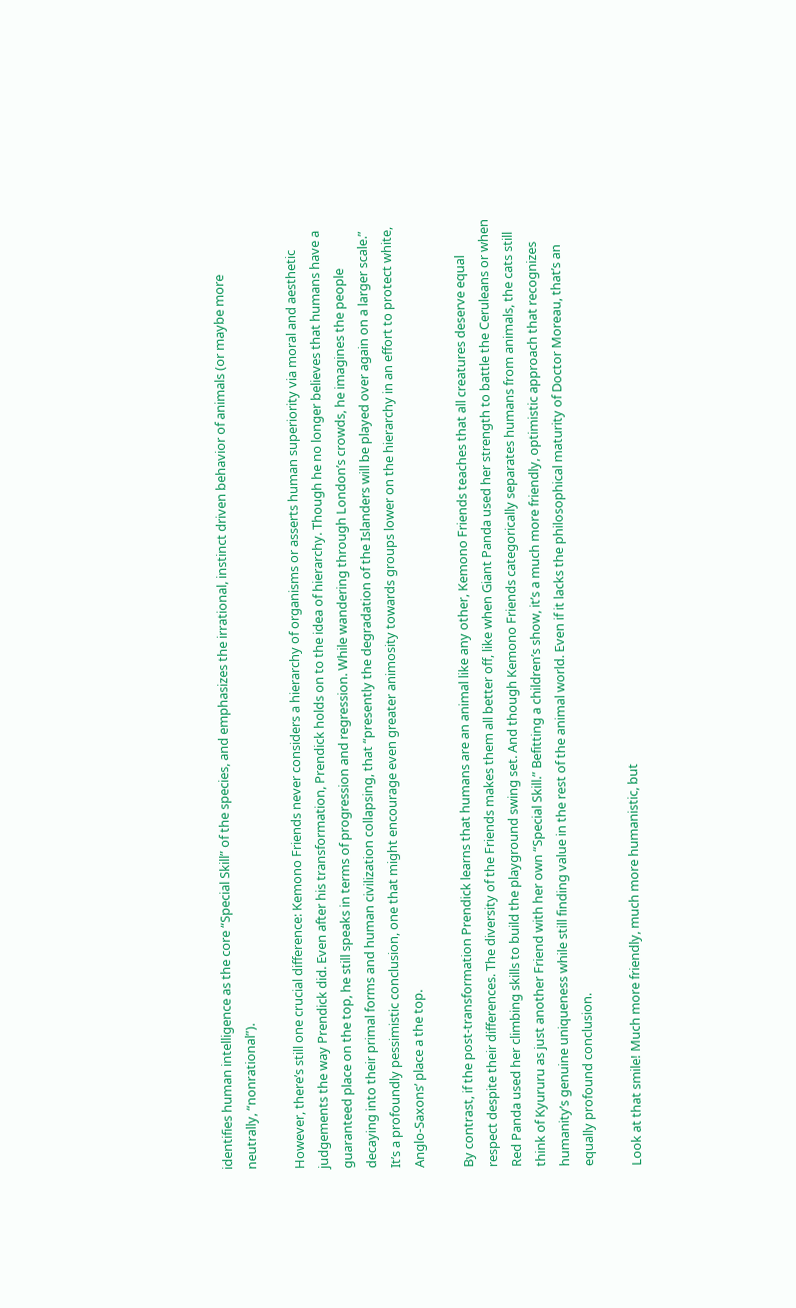identifies human intelligence as the core “Special Skill” of the species, and emphasizes the irrational, instinct driven behavior of animals (or maybe more neutrally, “nonrational”).

However, there’s still one crucial difference: Kemono Friends never considers a hierarchy of organisms or asserts human superiority via moral and aesthetic judgements the way Prendick did. Even after his transformation, Prendick holds on to the idea of hierarchy. Though he no longer believes that humans have a guaranteed place on the top, he still speaks in terms of progression and regression. While wandering through London’s crowds, he imagines the people decaying into their primal forms and human civilization collapsing, that “presently the degradation of the Islanders will be played over again on a larger scale.” It’s a profoundly pessimistic conclusion, one that might encourage even greater animosity towards groups lower on the hierarchy in an effort to protect white, Anglo-Saxons’ place a the top.

By contrast, if the post-transformation Prendick learns that humans are an animal like any other, Kemono Friends teaches that all creatures deserve equal respect despite their differences. The diversity of the Friends makes them all better off, like when Giant Panda used her strength to battle the Ceruleans or when Red Panda used her climbing skills to build the playground swing set. And though Kemono Friends categorically separates humans from animals, the cats still think of Kyururu as just another Friend with her own “Special Skill.” Befitting a children’s show, it’s a much more friendly, optimistic approach that recognizes humanity’s genuine uniqueness while still finding value in the rest of the animal world. Even if it lacks the philosophical maturity of Doctor Moreau, that’s an equally profound conclusion.

Look at that smile! Much more friendly, much more humanistic, but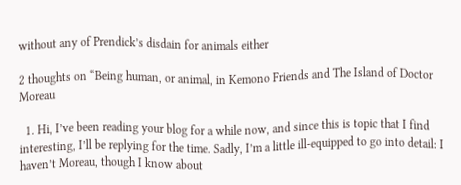without any of Prendick’s disdain for animals either

2 thoughts on “Being human, or animal, in Kemono Friends and The Island of Doctor Moreau

  1. Hi, I’ve been reading your blog for a while now, and since this is topic that I find interesting, I’ll be replying for the time. Sadly, I’m a little ill-equipped to go into detail: I haven’t Moreau, though I know about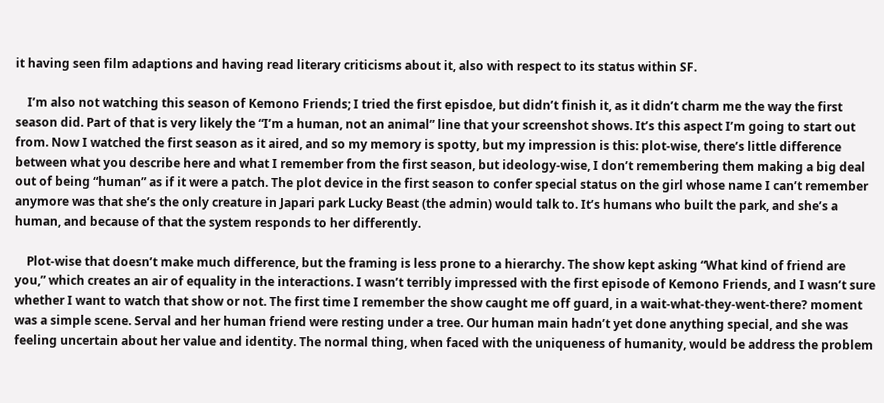it having seen film adaptions and having read literary criticisms about it, also with respect to its status within SF.

    I’m also not watching this season of Kemono Friends; I tried the first episdoe, but didn’t finish it, as it didn’t charm me the way the first season did. Part of that is very likely the “I’m a human, not an animal” line that your screenshot shows. It’s this aspect I’m going to start out from. Now I watched the first season as it aired, and so my memory is spotty, but my impression is this: plot-wise, there’s little difference between what you describe here and what I remember from the first season, but ideology-wise, I don’t remembering them making a big deal out of being “human” as if it were a patch. The plot device in the first season to confer special status on the girl whose name I can’t remember anymore was that she’s the only creature in Japari park Lucky Beast (the admin) would talk to. It’s humans who built the park, and she’s a human, and because of that the system responds to her differently.

    Plot-wise that doesn’t make much difference, but the framing is less prone to a hierarchy. The show kept asking “What kind of friend are you,” which creates an air of equality in the interactions. I wasn’t terribly impressed with the first episode of Kemono Friends, and I wasn’t sure whether I want to watch that show or not. The first time I remember the show caught me off guard, in a wait-what-they-went-there? moment was a simple scene. Serval and her human friend were resting under a tree. Our human main hadn’t yet done anything special, and she was feeling uncertain about her value and identity. The normal thing, when faced with the uniqueness of humanity, would be address the problem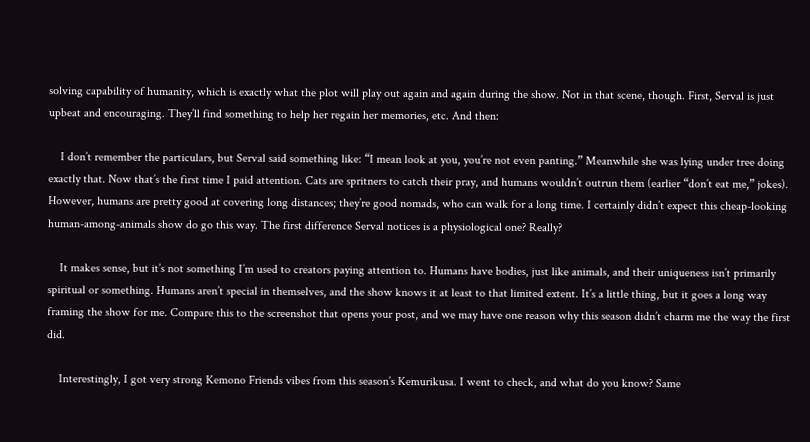solving capability of humanity, which is exactly what the plot will play out again and again during the show. Not in that scene, though. First, Serval is just upbeat and encouraging. They’ll find something to help her regain her memories, etc. And then:

    I don’t remember the particulars, but Serval said something like: “I mean look at you, you’re not even panting.” Meanwhile she was lying under tree doing exactly that. Now that’s the first time I paid attention. Cats are spritners to catch their pray, and humans wouldn’t outrun them (earlier “don’t eat me,” jokes). However, humans are pretty good at covering long distances; they’re good nomads, who can walk for a long time. I certainly didn’t expect this cheap-looking human-among-animals show do go this way. The first difference Serval notices is a physiological one? Really?

    It makes sense, but it’s not something I’m used to creators paying attention to. Humans have bodies, just like animals, and their uniqueness isn’t primarily spiritual or something. Humans aren’t special in themselves, and the show knows it at least to that limited extent. It’s a little thing, but it goes a long way framing the show for me. Compare this to the screenshot that opens your post, and we may have one reason why this season didn’t charm me the way the first did.

    Interestingly, I got very strong Kemono Friends vibes from this season’s Kemurikusa. I went to check, and what do you know? Same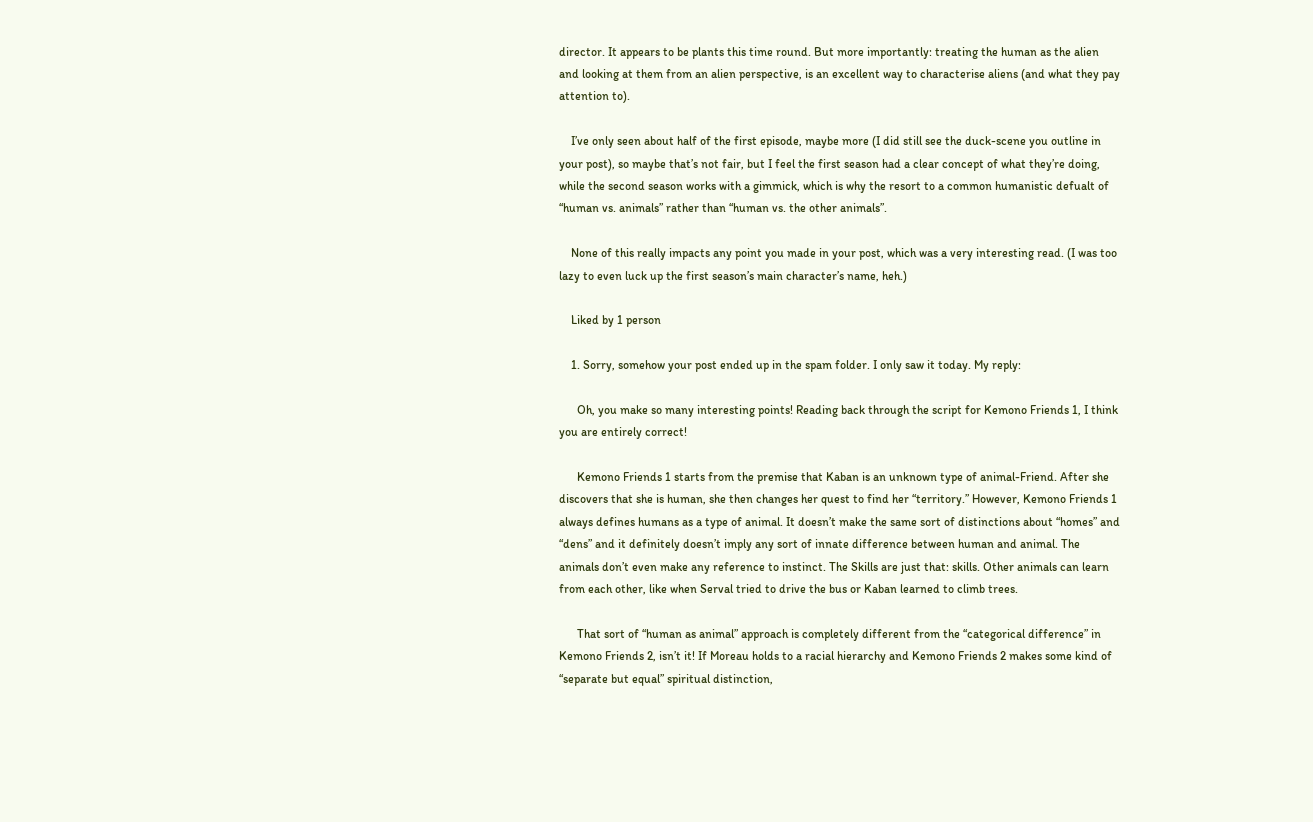director. It appears to be plants this time round. But more importantly: treating the human as the alien and looking at them from an alien perspective, is an excellent way to characterise aliens (and what they pay attention to).

    I’ve only seen about half of the first episode, maybe more (I did still see the duck-scene you outline in your post), so maybe that’s not fair, but I feel the first season had a clear concept of what they’re doing, while the second season works with a gimmick, which is why the resort to a common humanistic defualt of “human vs. animals” rather than “human vs. the other animals”.

    None of this really impacts any point you made in your post, which was a very interesting read. (I was too lazy to even luck up the first season’s main character’s name, heh.)

    Liked by 1 person

    1. Sorry, somehow your post ended up in the spam folder. I only saw it today. My reply:

      Oh, you make so many interesting points! Reading back through the script for Kemono Friends 1, I think you are entirely correct!

      Kemono Friends 1 starts from the premise that Kaban is an unknown type of animal-Friend. After she discovers that she is human, she then changes her quest to find her “territory.” However, Kemono Friends 1 always defines humans as a type of animal. It doesn’t make the same sort of distinctions about “homes” and “dens” and it definitely doesn’t imply any sort of innate difference between human and animal. The animals don’t even make any reference to instinct. The Skills are just that: skills. Other animals can learn from each other, like when Serval tried to drive the bus or Kaban learned to climb trees.

      That sort of “human as animal” approach is completely different from the “categorical difference” in Kemono Friends 2, isn’t it! If Moreau holds to a racial hierarchy and Kemono Friends 2 makes some kind of “separate but equal” spiritual distinction,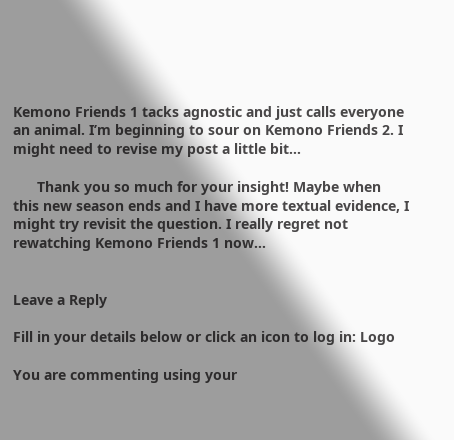Kemono Friends 1 tacks agnostic and just calls everyone an animal. I’m beginning to sour on Kemono Friends 2. I might need to revise my post a little bit…

      Thank you so much for your insight! Maybe when this new season ends and I have more textual evidence, I might try revisit the question. I really regret not rewatching Kemono Friends 1 now…


Leave a Reply

Fill in your details below or click an icon to log in: Logo

You are commenting using your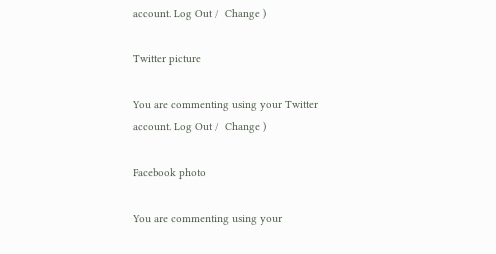account. Log Out /  Change )

Twitter picture

You are commenting using your Twitter account. Log Out /  Change )

Facebook photo

You are commenting using your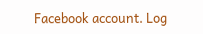Facebook account. Log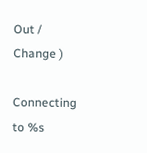Out /  Change )

Connecting to %s